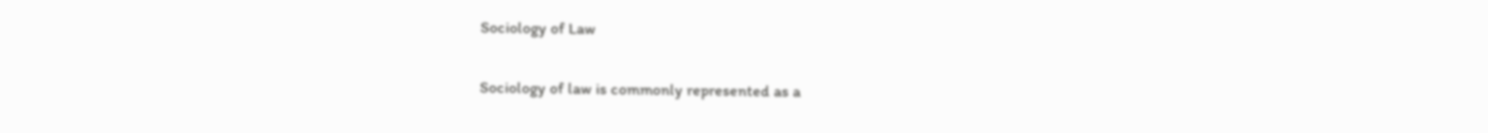Sociology of Law

Sociology of law is commonly represented as a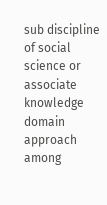sub discipline of social science or associate knowledge domain approach among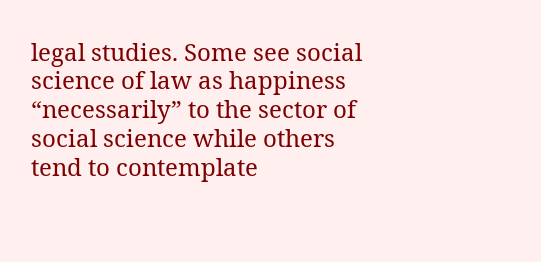legal studies. Some see social science of law as happiness “necessarily” to the sector of social science while others tend to contemplate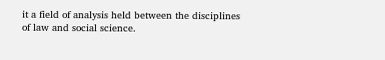it a field of analysis held between the disciplines of law and social science.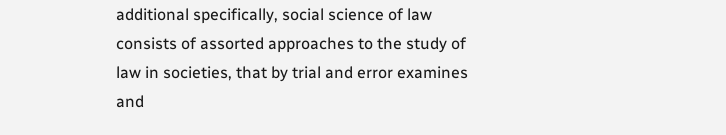additional specifically, social science of law consists of assorted approaches to the study of law in societies, that by trial and error examines and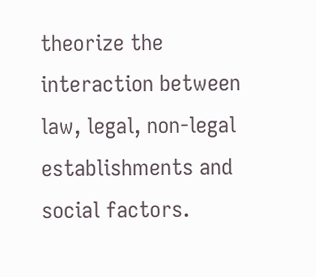theorize the interaction between law, legal, non-legal establishments and social factors.